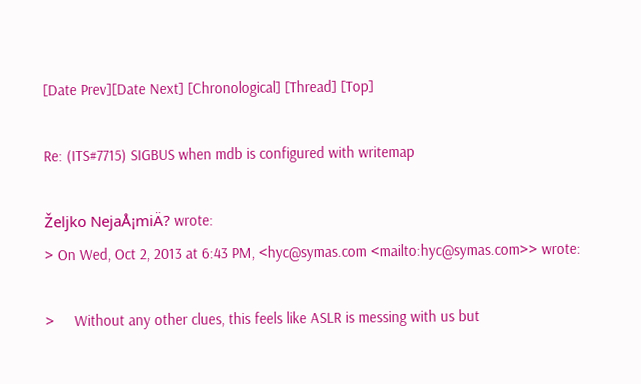[Date Prev][Date Next] [Chronological] [Thread] [Top]

Re: (ITS#7715) SIGBUS when mdb is configured with writemap

Željko NejaÅ¡miÄ? wrote:
> On Wed, Oct 2, 2013 at 6:43 PM, <hyc@symas.com <mailto:hyc@symas.com>> wrote:

>     Without any other clues, this feels like ASLR is messing with us but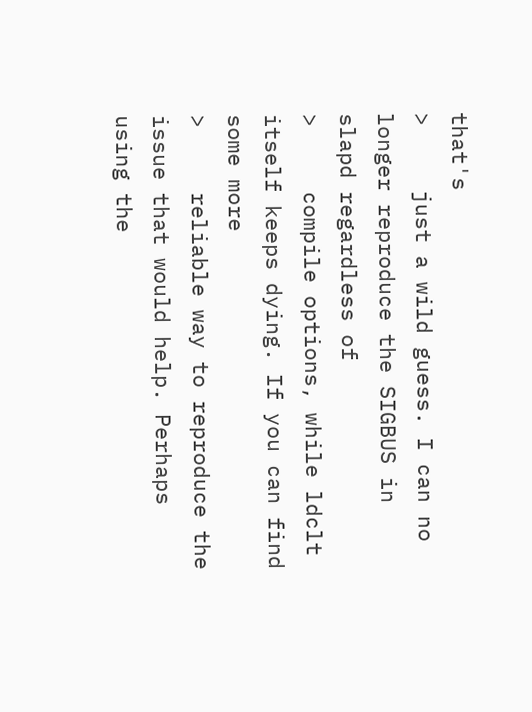that's
>     just a wild guess. I can no longer reproduce the SIGBUS in slapd regardless of
>     compile options, while ldclt itself keeps dying. If you can find some more
>     reliable way to reproduce the issue that would help. Perhaps using the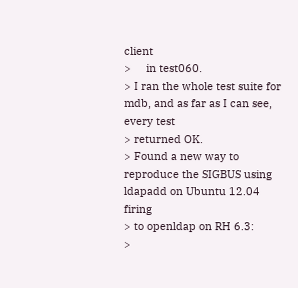client
>     in test060.
> I ran the whole test suite for mdb, and as far as I can see, every test
> returned OK.
> Found a new way to reproduce the SIGBUS using ldapadd on Ubuntu 12.04 firing
> to openldap on RH 6.3:
>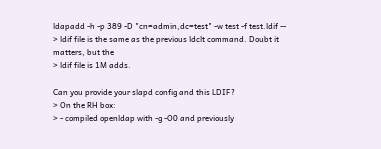ldapadd -h -p 389 -D "cn=admin,dc=test" -w test -f test.ldif --
> ldif file is the same as the previous ldclt command. Doubt it matters, but the
> ldif file is 1M adds.

Can you provide your slapd config and this LDIF?
> On the RH box:
> - compiled openldap with -g -O0 and previously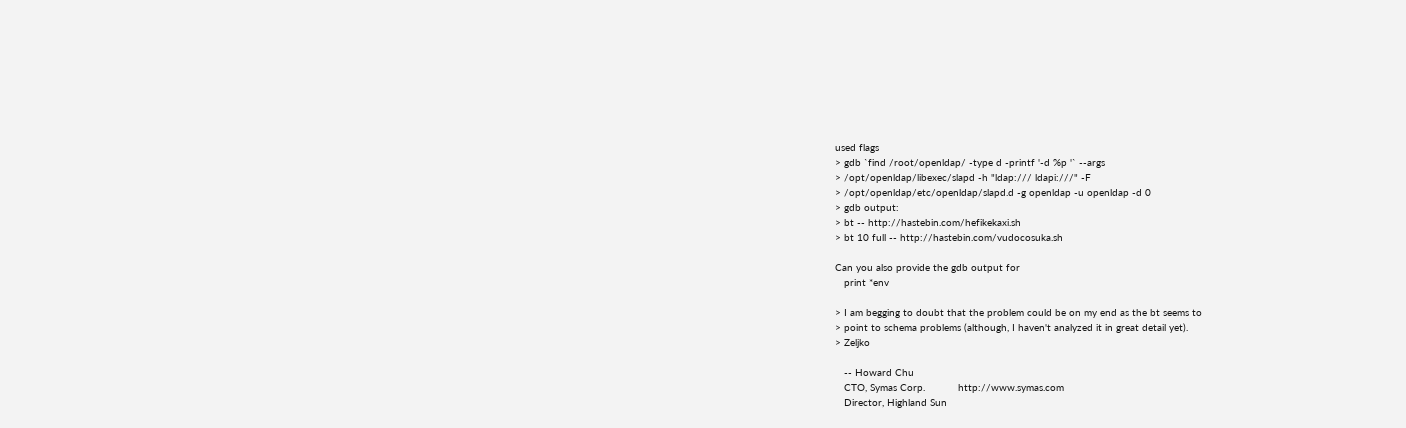used flags
> gdb `find /root/openldap/ -type d -printf '-d %p '` --args
> /opt/openldap/libexec/slapd -h "ldap:/// ldapi:///" -F
> /opt/openldap/etc/openldap/slapd.d -g openldap -u openldap -d 0
> gdb output:
> bt -- http://hastebin.com/hefikekaxi.sh
> bt 10 full -- http://hastebin.com/vudocosuka.sh

Can you also provide the gdb output for
   print *env

> I am begging to doubt that the problem could be on my end as the bt seems to
> point to schema problems (although, I haven't analyzed it in great detail yet).
> Zeljko

   -- Howard Chu
   CTO, Symas Corp.           http://www.symas.com
   Director, Highland Sun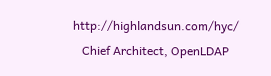http://highlandsun.com/hyc/
   Chief Architect, OpenLDAP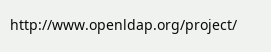http://www.openldap.org/project/